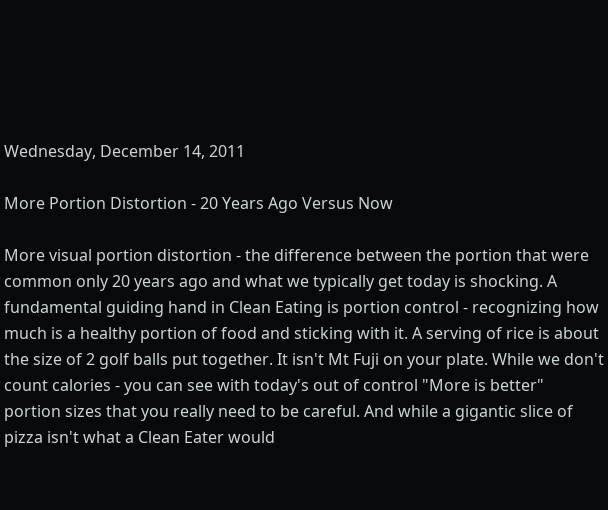Wednesday, December 14, 2011

More Portion Distortion - 20 Years Ago Versus Now

More visual portion distortion - the difference between the portion that were common only 20 years ago and what we typically get today is shocking. A fundamental guiding hand in Clean Eating is portion control - recognizing how much is a healthy portion of food and sticking with it. A serving of rice is about the size of 2 golf balls put together. It isn't Mt Fuji on your plate. While we don't count calories - you can see with today's out of control "More is better" portion sizes that you really need to be careful. And while a gigantic slice of pizza isn't what a Clean Eater would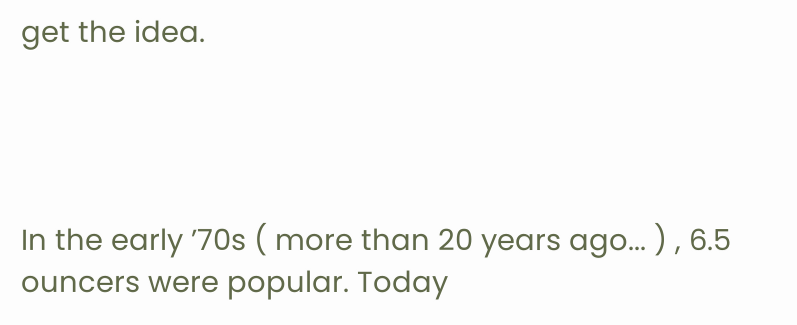get the idea.




In the early ’70s ( more than 20 years ago... ) , 6.5 ouncers were popular. Today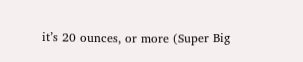it’s 20 ounces, or more (Super Big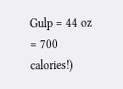Gulp = 44 oz = 700 calories!)